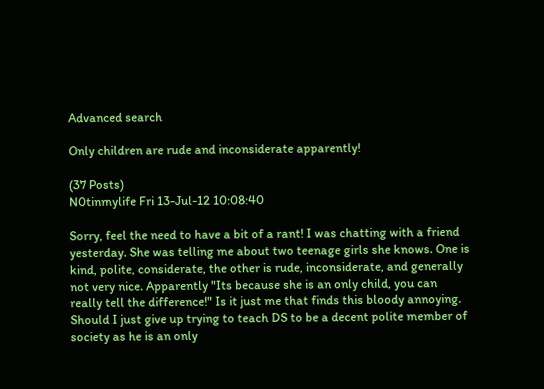Advanced search

Only children are rude and inconsiderate apparently!

(37 Posts)
N0tinmylife Fri 13-Jul-12 10:08:40

Sorry, feel the need to have a bit of a rant! I was chatting with a friend yesterday. She was telling me about two teenage girls she knows. One is kind, polite, considerate, the other is rude, inconsiderate, and generally not very nice. Apparently "Its because she is an only child, you can really tell the difference!" Is it just me that finds this bloody annoying. Should I just give up trying to teach DS to be a decent polite member of society as he is an only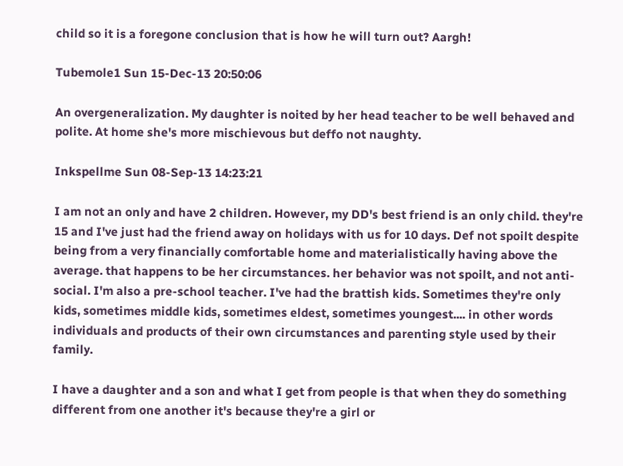child so it is a foregone conclusion that is how he will turn out? Aargh!

Tubemole1 Sun 15-Dec-13 20:50:06

An overgeneralization. My daughter is noited by her head teacher to be well behaved and polite. At home she's more mischievous but deffo not naughty.

Inkspellme Sun 08-Sep-13 14:23:21

I am not an only and have 2 children. However, my DD's best friend is an only child. they're 15 and I've just had the friend away on holidays with us for 10 days. Def not spoilt despite being from a very financially comfortable home and materialistically having above the average. that happens to be her circumstances. her behavior was not spoilt, and not anti-social. I'm also a pre-school teacher. I've had the brattish kids. Sometimes they're only kids, sometimes middle kids, sometimes eldest, sometimes youngest.... in other words individuals and products of their own circumstances and parenting style used by their family.

I have a daughter and a son and what I get from people is that when they do something different from one another it's because they're a girl or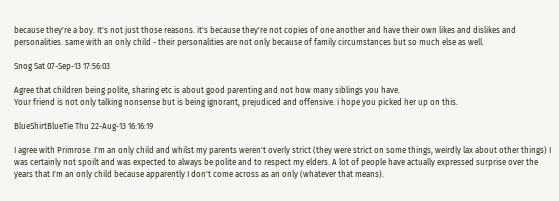because they're a boy. It's not just those reasons. it's because they're not copies of one another and have their own likes and dislikes and personalities. same with an only child - their personalities are not only because of family circumstances but so much else as well.

Snog Sat 07-Sep-13 17:56:03

Agree that children being polite, sharing etc is about good parenting and not how many siblings you have.
Your friend is not only talking nonsense but is being ignorant, prejudiced and offensive. i hope you picked her up on this.

BlueShirtBlueTie Thu 22-Aug-13 16:16:19

I agree with Primrose. I'm an only child and whilst my parents weren't overly strict (they were strict on some things, weirdly lax about other things) I was certainly not spoilt and was expected to always be polite and to respect my elders. A lot of people have actually expressed surprise over the years that I'm an only child because apparently I don't come across as an only (whatever that means).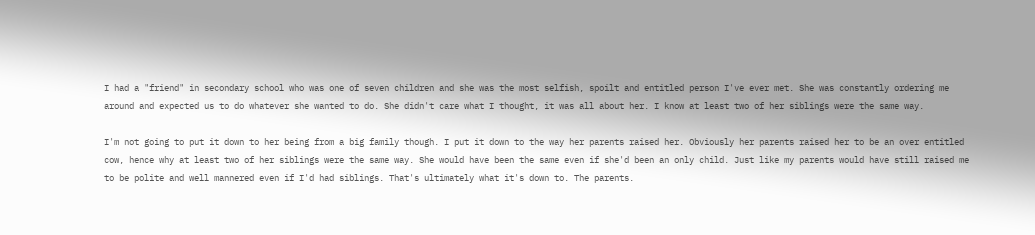I had a "friend" in secondary school who was one of seven children and she was the most selfish, spoilt and entitled person I've ever met. She was constantly ordering me around and expected us to do whatever she wanted to do. She didn't care what I thought, it was all about her. I know at least two of her siblings were the same way.

I'm not going to put it down to her being from a big family though. I put it down to the way her parents raised her. Obviously her parents raised her to be an over entitled cow, hence why at least two of her siblings were the same way. She would have been the same even if she'd been an only child. Just like my parents would have still raised me to be polite and well mannered even if I'd had siblings. That's ultimately what it's down to. The parents.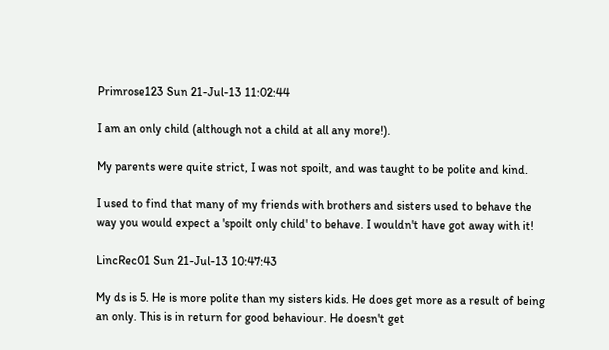Primrose123 Sun 21-Jul-13 11:02:44

I am an only child (although not a child at all any more!).

My parents were quite strict, I was not spoilt, and was taught to be polite and kind.

I used to find that many of my friends with brothers and sisters used to behave the way you would expect a 'spoilt only child' to behave. I wouldn't have got away with it!

LincRec01 Sun 21-Jul-13 10:47:43

My ds is 5. He is more polite than my sisters kids. He does get more as a result of being an only. This is in return for good behaviour. He doesn't get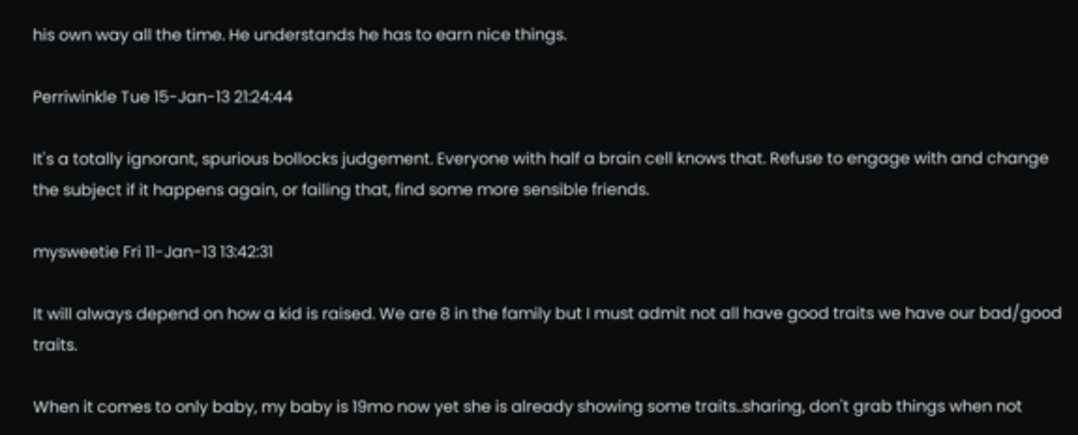his own way all the time. He understands he has to earn nice things.

Perriwinkle Tue 15-Jan-13 21:24:44

It's a totally ignorant, spurious bollocks judgement. Everyone with half a brain cell knows that. Refuse to engage with and change the subject if it happens again, or failing that, find some more sensible friends.

mysweetie Fri 11-Jan-13 13:42:31

It will always depend on how a kid is raised. We are 8 in the family but I must admit not all have good traits we have our bad/good traits.

When it comes to only baby, my baby is 19mo now yet she is already showing some traits..sharing, don't grab things when not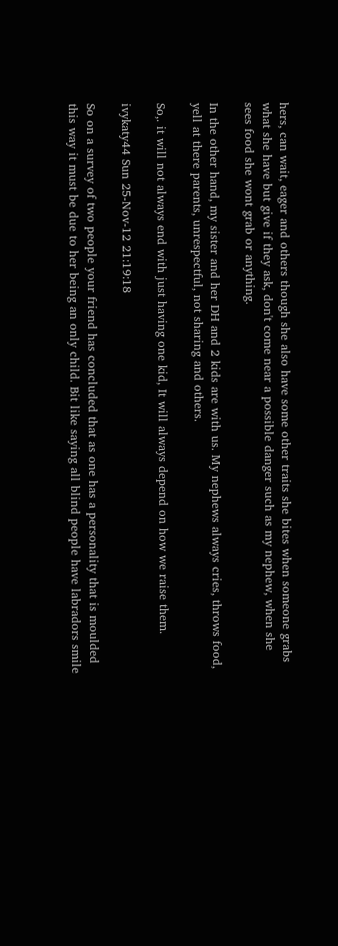hers, can wait, eager and others though she also have some other traits she bites when someone grabs what she have but give if they ask, don't come near a possible danger such as my nephew, when she sees food she wont grab or anything.

In the other hand, my sister and her DH and 2 kids are with us. My nephews always cries, throws food, yell at there parents, unrespectful, not sharing and others.

So,. it will not always end with just having one kid, It will always depend on how we raise them.

ivykaty44 Sun 25-Nov-12 21:19:18

So on a survey of two people your friend has concluded that as one has a personality that is moulded this way it must be due to her being an only child. Bit like saying all blind people have labradors smile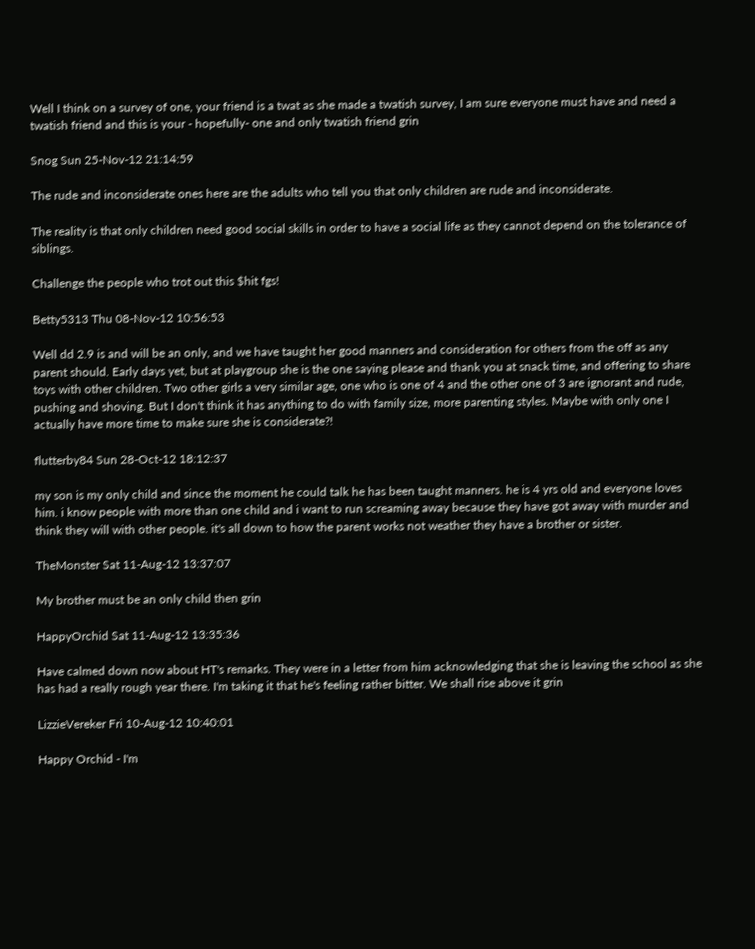Well I think on a survey of one, your friend is a twat as she made a twatish survey, I am sure everyone must have and need a twatish friend and this is your - hopefully- one and only twatish friend grin

Snog Sun 25-Nov-12 21:14:59

The rude and inconsiderate ones here are the adults who tell you that only children are rude and inconsiderate.

The reality is that only children need good social skills in order to have a social life as they cannot depend on the tolerance of siblings.

Challenge the people who trot out this $hit fgs!

Betty5313 Thu 08-Nov-12 10:56:53

Well dd 2.9 is and will be an only, and we have taught her good manners and consideration for others from the off as any parent should. Early days yet, but at playgroup she is the one saying please and thank you at snack time, and offering to share toys with other children. Two other girls a very similar age, one who is one of 4 and the other one of 3 are ignorant and rude, pushing and shoving. But I don't think it has anything to do with family size, more parenting styles. Maybe with only one I actually have more time to make sure she is considerate?!

flutterby84 Sun 28-Oct-12 18:12:37

my son is my only child and since the moment he could talk he has been taught manners. he is 4 yrs old and everyone loves him. i know people with more than one child and i want to run screaming away because they have got away with murder and think they will with other people. it's all down to how the parent works not weather they have a brother or sister.

TheMonster Sat 11-Aug-12 13:37:07

My brother must be an only child then grin

HappyOrchid Sat 11-Aug-12 13:35:36

Have calmed down now about HT's remarks. They were in a letter from him acknowledging that she is leaving the school as she has had a really rough year there. I'm taking it that he's feeling rather bitter. We shall rise above it grin

LizzieVereker Fri 10-Aug-12 10:40:01

Happy Orchid - I'm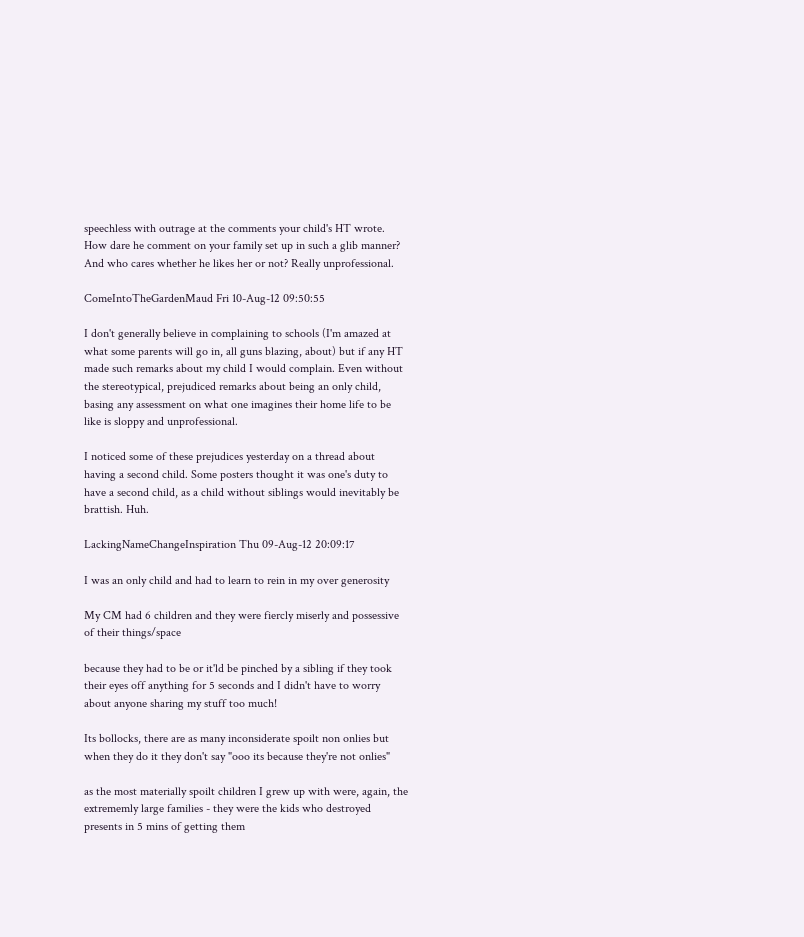speechless with outrage at the comments your child's HT wrote. How dare he comment on your family set up in such a glib manner? And who cares whether he likes her or not? Really unprofessional.

ComeIntoTheGardenMaud Fri 10-Aug-12 09:50:55

I don't generally believe in complaining to schools (I'm amazed at what some parents will go in, all guns blazing, about) but if any HT made such remarks about my child I would complain. Even without the stereotypical, prejudiced remarks about being an only child, basing any assessment on what one imagines their home life to be like is sloppy and unprofessional.

I noticed some of these prejudices yesterday on a thread about having a second child. Some posters thought it was one's duty to have a second child, as a child without siblings would inevitably be brattish. Huh.

LackingNameChangeInspiration Thu 09-Aug-12 20:09:17

I was an only child and had to learn to rein in my over generosity

My CM had 6 children and they were fiercly miserly and possessive of their things/space

because they had to be or it'ld be pinched by a sibling if they took their eyes off anything for 5 seconds and I didn't have to worry about anyone sharing my stuff too much!

Its bollocks, there are as many inconsiderate spoilt non onlies but when they do it they don't say "ooo its because they're not onlies"

as the most materially spoilt children I grew up with were, again, the extrememly large families - they were the kids who destroyed presents in 5 mins of getting them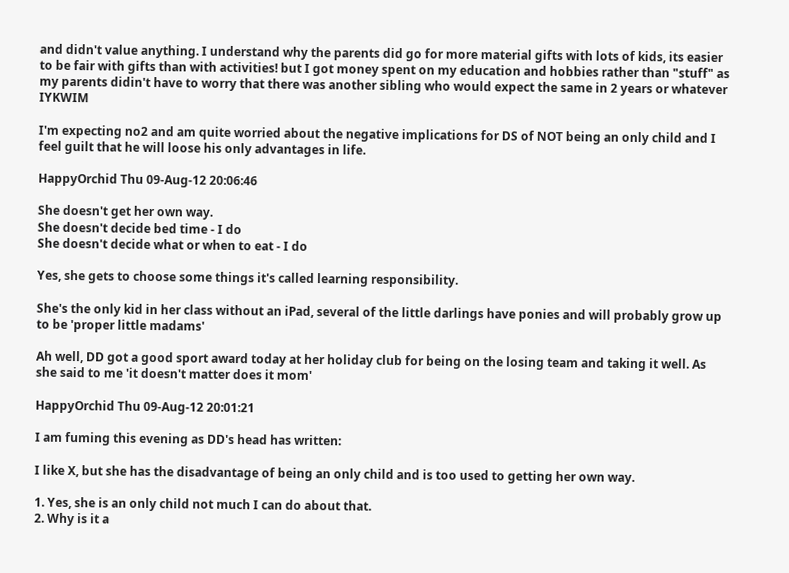and didn't value anything. I understand why the parents did go for more material gifts with lots of kids, its easier to be fair with gifts than with activities! but I got money spent on my education and hobbies rather than "stuff" as my parents didin't have to worry that there was another sibling who would expect the same in 2 years or whatever IYKWIM

I'm expecting no2 and am quite worried about the negative implications for DS of NOT being an only child and I feel guilt that he will loose his only advantages in life.

HappyOrchid Thu 09-Aug-12 20:06:46

She doesn't get her own way.
She doesn't decide bed time - I do
She doesn't decide what or when to eat - I do

Yes, she gets to choose some things it's called learning responsibility.

She's the only kid in her class without an iPad, several of the little darlings have ponies and will probably grow up to be 'proper little madams'

Ah well, DD got a good sport award today at her holiday club for being on the losing team and taking it well. As she said to me 'it doesn't matter does it mom'

HappyOrchid Thu 09-Aug-12 20:01:21

I am fuming this evening as DD's head has written:

I like X, but she has the disadvantage of being an only child and is too used to getting her own way.

1. Yes, she is an only child not much I can do about that.
2. Why is it a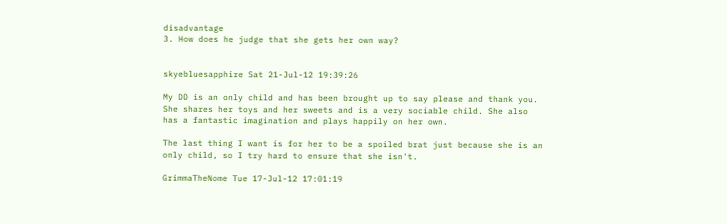disadvantage
3. How does he judge that she gets her own way?


skyebluesapphire Sat 21-Jul-12 19:39:26

My DD is an only child and has been brought up to say please and thank you. She shares her toys and her sweets and is a very sociable child. She also has a fantastic imagination and plays happily on her own.

The last thing I want is for her to be a spoiled brat just because she is an only child, so I try hard to ensure that she isn't.

GrimmaTheNome Tue 17-Jul-12 17:01:19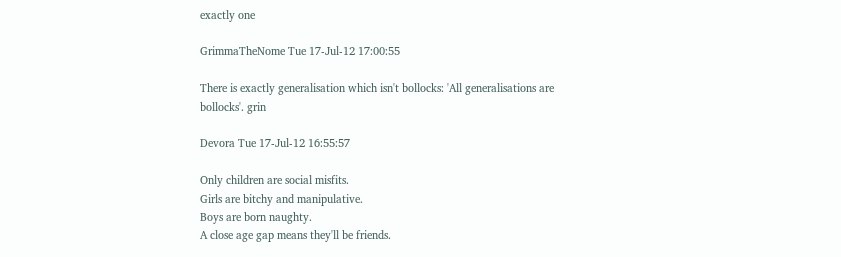exactly one

GrimmaTheNome Tue 17-Jul-12 17:00:55

There is exactly generalisation which isn't bollocks: 'All generalisations are bollocks'. grin

Devora Tue 17-Jul-12 16:55:57

Only children are social misfits.
Girls are bitchy and manipulative.
Boys are born naughty.
A close age gap means they'll be friends.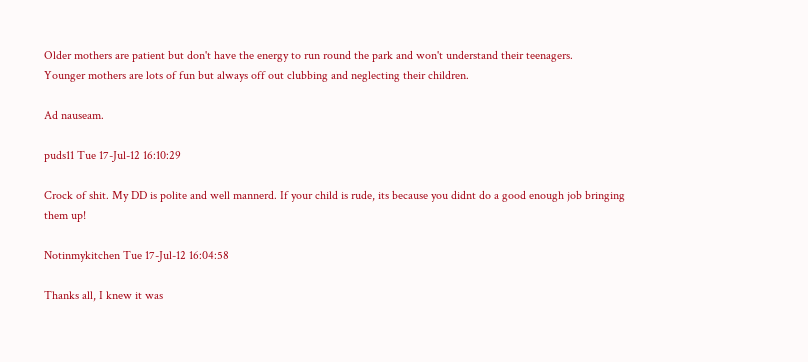Older mothers are patient but don't have the energy to run round the park and won't understand their teenagers.
Younger mothers are lots of fun but always off out clubbing and neglecting their children.

Ad nauseam.

puds11 Tue 17-Jul-12 16:10:29

Crock of shit. My DD is polite and well mannerd. If your child is rude, its because you didnt do a good enough job bringing them up!

Notinmykitchen Tue 17-Jul-12 16:04:58

Thanks all, I knew it was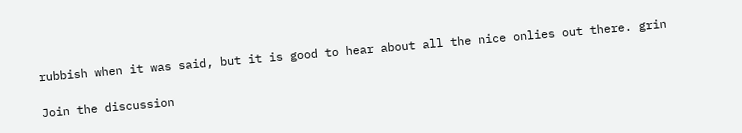rubbish when it was said, but it is good to hear about all the nice onlies out there. grin

Join the discussion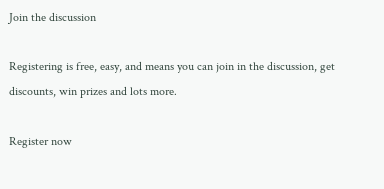Join the discussion

Registering is free, easy, and means you can join in the discussion, get discounts, win prizes and lots more.

Register now